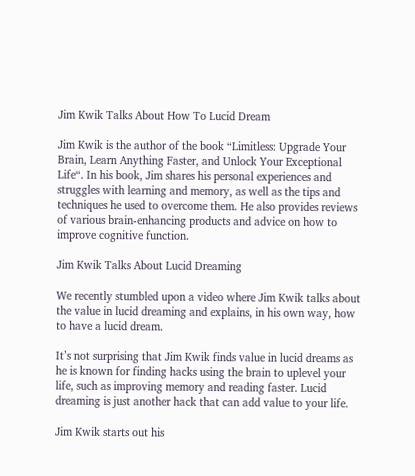Jim Kwik Talks About How To Lucid Dream

Jim Kwik is the author of the book “Limitless: Upgrade Your Brain, Learn Anything Faster, and Unlock Your Exceptional Life“. In his book, Jim shares his personal experiences and struggles with learning and memory, as well as the tips and techniques he used to overcome them. He also provides reviews of various brain-enhancing products and advice on how to improve cognitive function.

Jim Kwik Talks About Lucid Dreaming

We recently stumbled upon a video where Jim Kwik talks about the value in lucid dreaming and explains, in his own way, how to have a lucid dream.

It’s not surprising that Jim Kwik finds value in lucid dreams as he is known for finding hacks using the brain to uplevel your life, such as improving memory and reading faster. Lucid dreaming is just another hack that can add value to your life.

Jim Kwik starts out his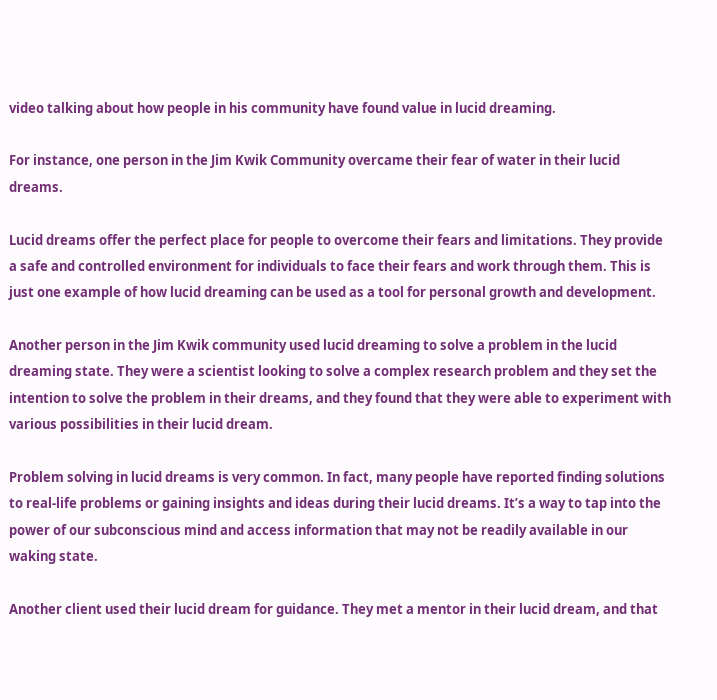video talking about how people in his community have found value in lucid dreaming.

For instance, one person in the Jim Kwik Community overcame their fear of water in their lucid dreams.

Lucid dreams offer the perfect place for people to overcome their fears and limitations. They provide a safe and controlled environment for individuals to face their fears and work through them. This is just one example of how lucid dreaming can be used as a tool for personal growth and development.

Another person in the Jim Kwik community used lucid dreaming to solve a problem in the lucid dreaming state. They were a scientist looking to solve a complex research problem and they set the intention to solve the problem in their dreams, and they found that they were able to experiment with various possibilities in their lucid dream.

Problem solving in lucid dreams is very common. In fact, many people have reported finding solutions to real-life problems or gaining insights and ideas during their lucid dreams. It’s a way to tap into the power of our subconscious mind and access information that may not be readily available in our waking state.

Another client used their lucid dream for guidance. They met a mentor in their lucid dream, and that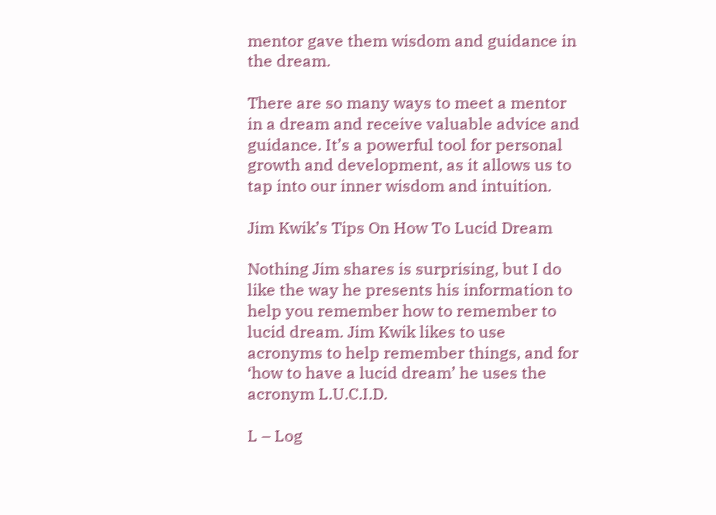mentor gave them wisdom and guidance in the dream.

There are so many ways to meet a mentor in a dream and receive valuable advice and guidance. It’s a powerful tool for personal growth and development, as it allows us to tap into our inner wisdom and intuition.

Jim Kwik’s Tips On How To Lucid Dream

Nothing Jim shares is surprising, but I do like the way he presents his information to help you remember how to remember to lucid dream. Jim Kwik likes to use acronyms to help remember things, and for ‘how to have a lucid dream’ he uses the acronym L.U.C.I.D.

L – Log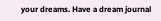your dreams. Have a dream journal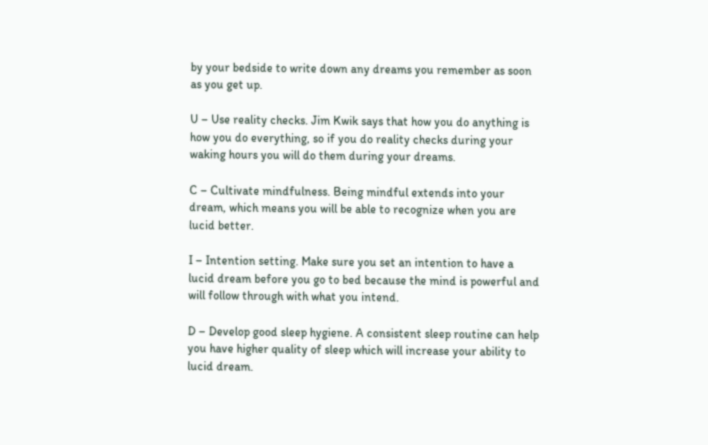by your bedside to write down any dreams you remember as soon as you get up.

U – Use reality checks. Jim Kwik says that how you do anything is how you do everything, so if you do reality checks during your waking hours you will do them during your dreams.

C – Cultivate mindfulness. Being mindful extends into your dream, which means you will be able to recognize when you are lucid better.

I – Intention setting. Make sure you set an intention to have a lucid dream before you go to bed because the mind is powerful and will follow through with what you intend.

D – Develop good sleep hygiene. A consistent sleep routine can help you have higher quality of sleep which will increase your ability to lucid dream.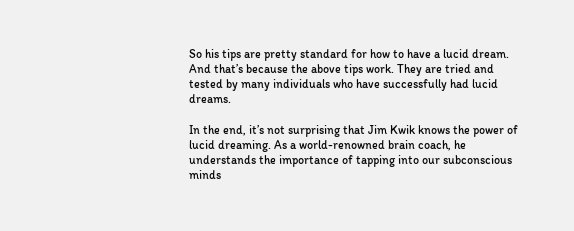So his tips are pretty standard for how to have a lucid dream. And that’s because the above tips work. They are tried and tested by many individuals who have successfully had lucid dreams.

In the end, it’s not surprising that Jim Kwik knows the power of lucid dreaming. As a world-renowned brain coach, he understands the importance of tapping into our subconscious minds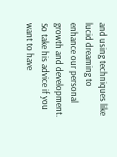and using techniques like lucid dreaming to enhance our personal growth and development. So take his advice if you want to have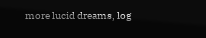more lucid dreams, log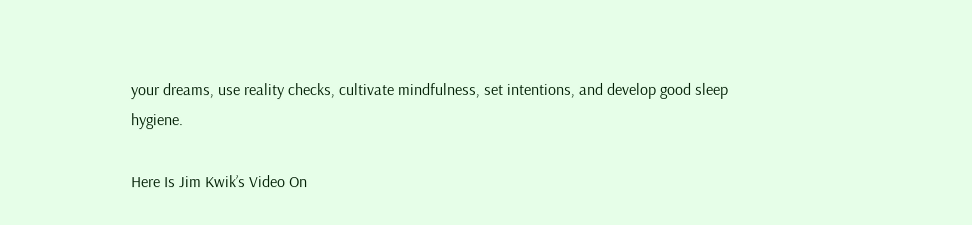your dreams, use reality checks, cultivate mindfulness, set intentions, and develop good sleep hygiene.

Here Is Jim Kwik’s Video On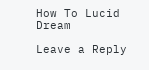How To Lucid Dream

Leave a Reply